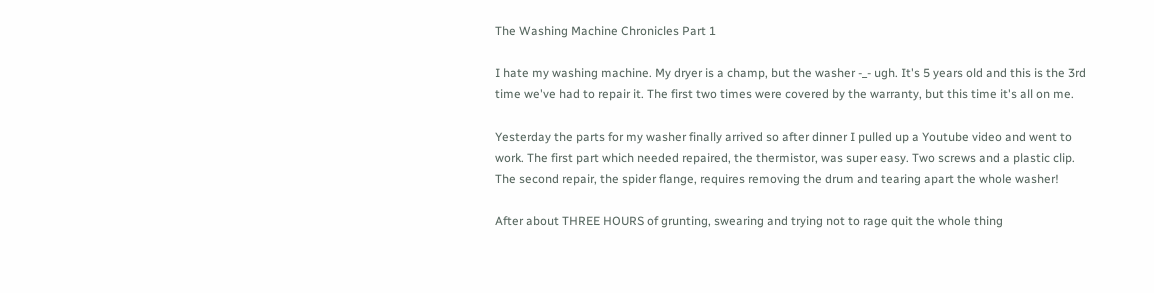The Washing Machine Chronicles Part 1

I hate my washing machine. My dryer is a champ, but the washer -_- ugh. It's 5 years old and this is the 3rd time we've had to repair it. The first two times were covered by the warranty, but this time it's all on me.

Yesterday the parts for my washer finally arrived so after dinner I pulled up a Youtube video and went to work. The first part which needed repaired, the thermistor, was super easy. Two screws and a plastic clip. The second repair, the spider flange, requires removing the drum and tearing apart the whole washer!

After about THREE HOURS of grunting, swearing and trying not to rage quit the whole thing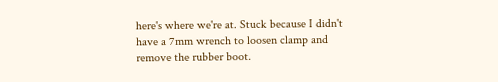here's where we're at. Stuck because I didn't have a 7mm wrench to loosen clamp and remove the rubber boot.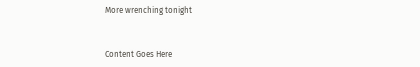More wrenching tonight



Content Goes Here